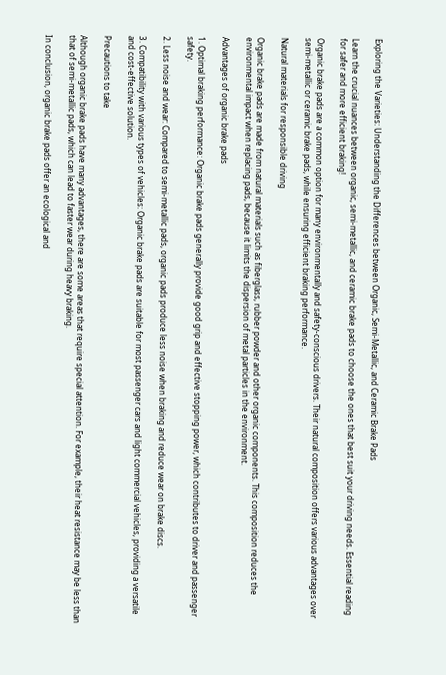Exploring the Varieties: Understanding the Differences between Organic, Semi-Metallic, and Ceramic Brake Pads

Learn the crucial nuances between organic, semi-metallic, and ceramic brake pads to choose the ones that best suit your driving needs. Essential reading for safer and more efficient braking!

Organic brake pads are a common option for many environmentally and safety-conscious drivers. Their natural composition offers various advantages over semi-metallic or ceramic brake pads, while ensuring efficient braking performance.

Natural materials for responsible driving

Organic brake pads are made from natural materials such as fiberglass, rubber powder and other organic components. This composition reduces the environmental impact when replacing pads, because it limits the dispersion of metal particles in the environment.

Advantages of organic brake pads

1. Optimal braking performance: Organic brake pads generally provide good grip and effective stopping power, which contributes to driver and passenger safety.

2. Less noise and wear: Compared to semi-metallic pads, organic pads produce less noise when braking and reduce wear on brake discs.

3. Compatibility with various types of vehicles: Organic brake pads are suitable for most passenger cars and light commercial vehicles, providing a versatile and cost-effective solution.

Precautions to take

Although organic brake pads have many advantages, there are some areas that require special attention. For example, their heat resistance may be less than that of semi-metallic pads, which can lead to faster wear during heavy braking.

In conclusion, organic brake pads offer an ecological and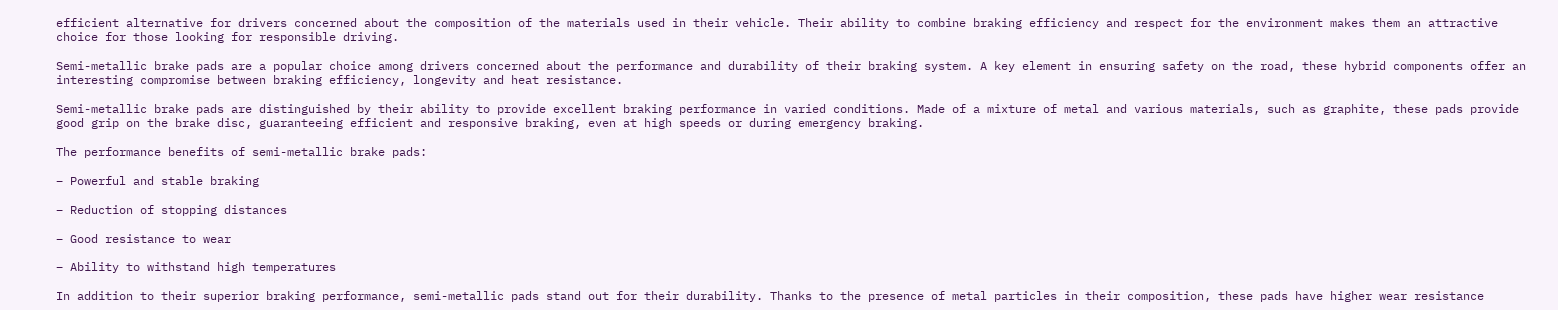efficient alternative for drivers concerned about the composition of the materials used in their vehicle. Their ability to combine braking efficiency and respect for the environment makes them an attractive choice for those looking for responsible driving.

Semi-metallic brake pads are a popular choice among drivers concerned about the performance and durability of their braking system. A key element in ensuring safety on the road, these hybrid components offer an interesting compromise between braking efficiency, longevity and heat resistance.

Semi-metallic brake pads are distinguished by their ability to provide excellent braking performance in varied conditions. Made of a mixture of metal and various materials, such as graphite, these pads provide good grip on the brake disc, guaranteeing efficient and responsive braking, even at high speeds or during emergency braking.

The performance benefits of semi-metallic brake pads:

– Powerful and stable braking

– Reduction of stopping distances

– Good resistance to wear

– Ability to withstand high temperatures

In addition to their superior braking performance, semi-metallic pads stand out for their durability. Thanks to the presence of metal particles in their composition, these pads have higher wear resistance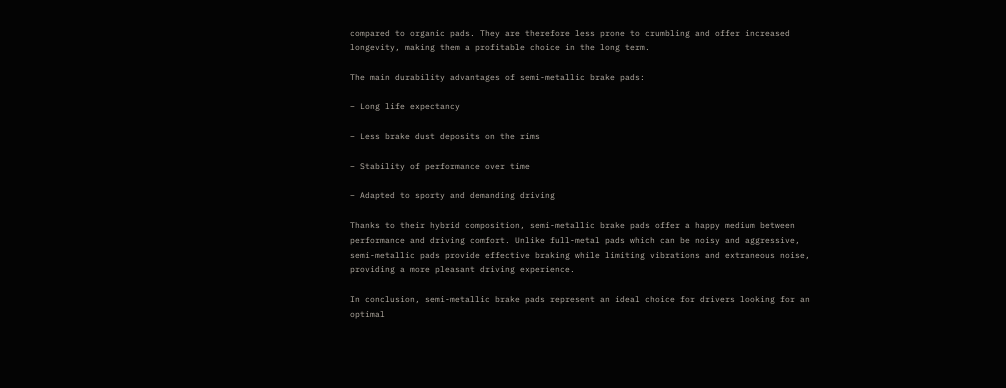compared to organic pads. They are therefore less prone to crumbling and offer increased longevity, making them a profitable choice in the long term.

The main durability advantages of semi-metallic brake pads:

– Long life expectancy

– Less brake dust deposits on the rims

– Stability of performance over time

– Adapted to sporty and demanding driving

Thanks to their hybrid composition, semi-metallic brake pads offer a happy medium between performance and driving comfort. Unlike full-metal pads which can be noisy and aggressive, semi-metallic pads provide effective braking while limiting vibrations and extraneous noise, providing a more pleasant driving experience.

In conclusion, semi-metallic brake pads represent an ideal choice for drivers looking for an optimal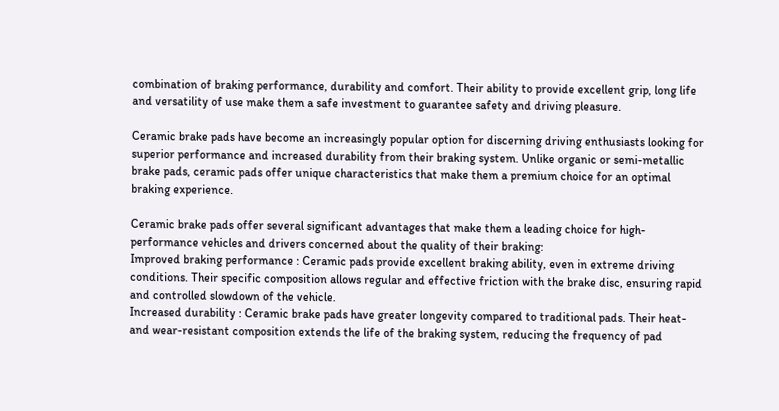combination of braking performance, durability and comfort. Their ability to provide excellent grip, long life and versatility of use make them a safe investment to guarantee safety and driving pleasure.

Ceramic brake pads have become an increasingly popular option for discerning driving enthusiasts looking for superior performance and increased durability from their braking system. Unlike organic or semi-metallic brake pads, ceramic pads offer unique characteristics that make them a premium choice for an optimal braking experience.

Ceramic brake pads offer several significant advantages that make them a leading choice for high-performance vehicles and drivers concerned about the quality of their braking:
Improved braking performance : Ceramic pads provide excellent braking ability, even in extreme driving conditions. Their specific composition allows regular and effective friction with the brake disc, ensuring rapid and controlled slowdown of the vehicle.
Increased durability : Ceramic brake pads have greater longevity compared to traditional pads. Their heat- and wear-resistant composition extends the life of the braking system, reducing the frequency of pad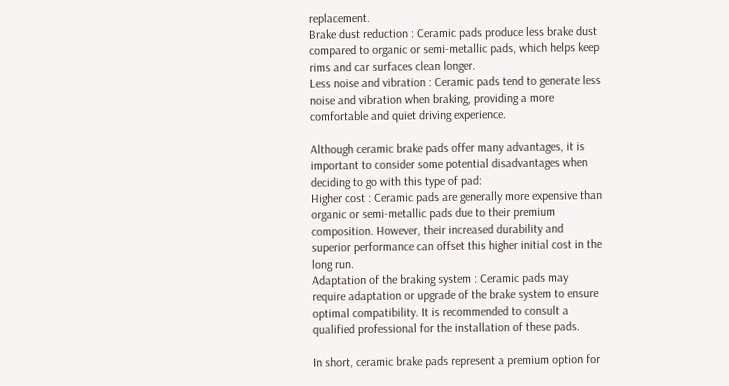replacement.
Brake dust reduction : Ceramic pads produce less brake dust compared to organic or semi-metallic pads, which helps keep rims and car surfaces clean longer.
Less noise and vibration : Ceramic pads tend to generate less noise and vibration when braking, providing a more comfortable and quiet driving experience.

Although ceramic brake pads offer many advantages, it is important to consider some potential disadvantages when deciding to go with this type of pad:
Higher cost : Ceramic pads are generally more expensive than organic or semi-metallic pads due to their premium composition. However, their increased durability and superior performance can offset this higher initial cost in the long run.
Adaptation of the braking system : Ceramic pads may require adaptation or upgrade of the brake system to ensure optimal compatibility. It is recommended to consult a qualified professional for the installation of these pads.

In short, ceramic brake pads represent a premium option for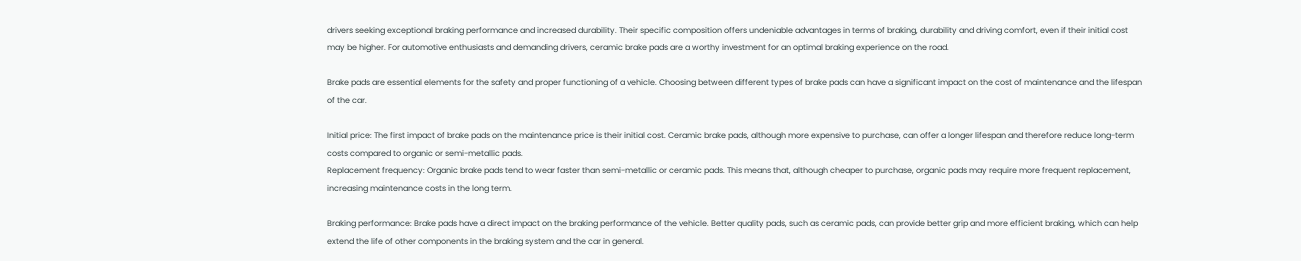drivers seeking exceptional braking performance and increased durability. Their specific composition offers undeniable advantages in terms of braking, durability and driving comfort, even if their initial cost may be higher. For automotive enthusiasts and demanding drivers, ceramic brake pads are a worthy investment for an optimal braking experience on the road.

Brake pads are essential elements for the safety and proper functioning of a vehicle. Choosing between different types of brake pads can have a significant impact on the cost of maintenance and the lifespan of the car.

Initial price: The first impact of brake pads on the maintenance price is their initial cost. Ceramic brake pads, although more expensive to purchase, can offer a longer lifespan and therefore reduce long-term costs compared to organic or semi-metallic pads.
Replacement frequency: Organic brake pads tend to wear faster than semi-metallic or ceramic pads. This means that, although cheaper to purchase, organic pads may require more frequent replacement, increasing maintenance costs in the long term.

Braking performance: Brake pads have a direct impact on the braking performance of the vehicle. Better quality pads, such as ceramic pads, can provide better grip and more efficient braking, which can help extend the life of other components in the braking system and the car in general.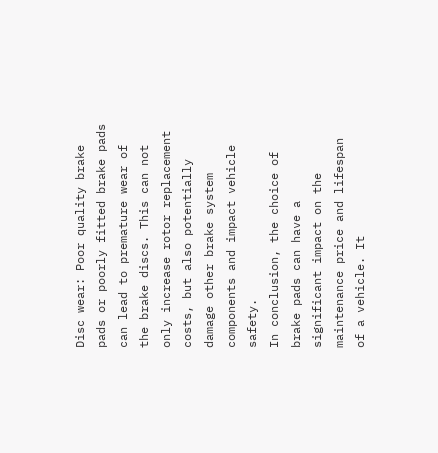Disc wear: Poor quality brake pads or poorly fitted brake pads can lead to premature wear of the brake discs. This can not only increase rotor replacement costs, but also potentially damage other brake system components and impact vehicle safety.
In conclusion, the choice of brake pads can have a significant impact on the maintenance price and lifespan of a vehicle. It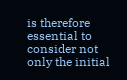is therefore essential to consider not only the initial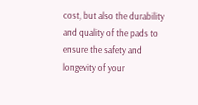cost, but also the durability and quality of the pads to ensure the safety and longevity of your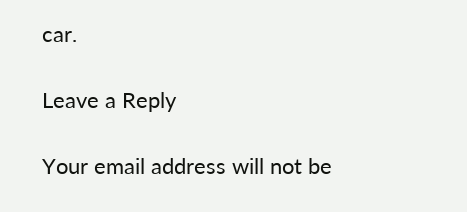car.

Leave a Reply

Your email address will not be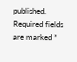published. Required fields are marked *